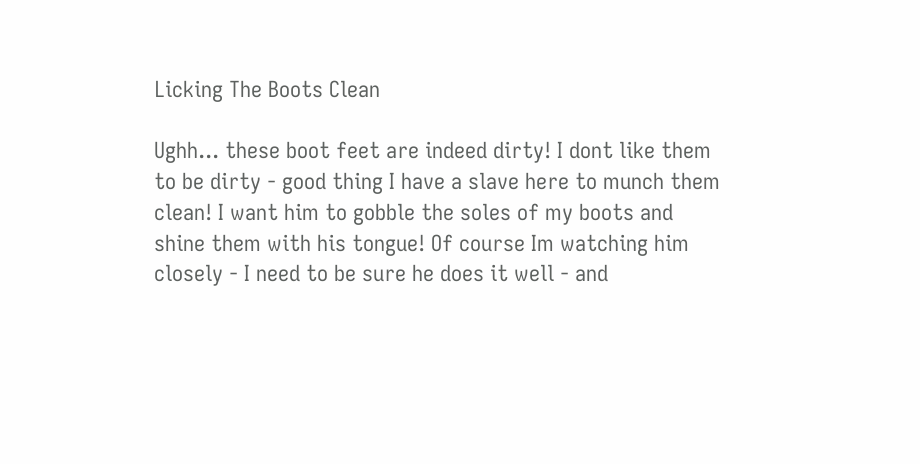Licking The Boots Clean

Ughh... these boot feet are indeed dirty! I dont like them to be dirty - good thing I have a slave here to munch them clean! I want him to gobble the soles of my boots and shine them with his tongue! Of course Im watching him closely - I need to be sure he does it well - and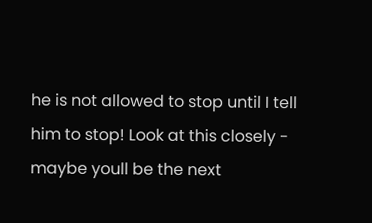he is not allowed to stop until I tell him to stop! Look at this closely - maybe youll be the next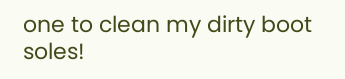one to clean my dirty boot soles!